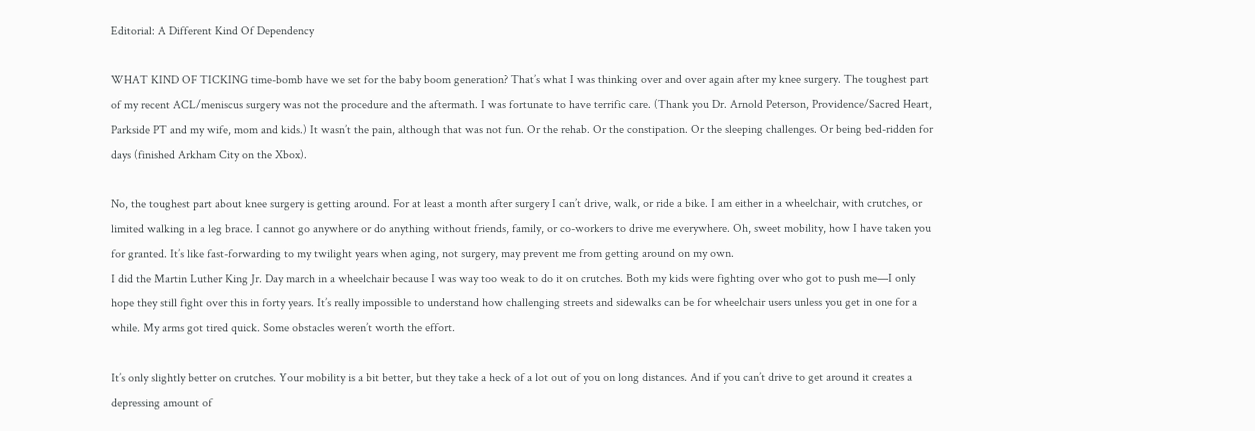Editorial: A Different Kind Of Dependency

WHAT KIND OF TICKING time-bomb have we set for the baby boom generation? That’s what I was thinking over and over again after my knee surgery. The toughest part of my recent ACL/meniscus surgery was not the procedure and the aftermath. I was fortunate to have terrific care. (Thank you Dr. Arnold Peterson, Providence/Sacred Heart, Parkside PT and my wife, mom and kids.) It wasn’t the pain, although that was not fun. Or the rehab. Or the constipation. Or the sleeping challenges. Or being bed-ridden for days (finished Arkham City on the Xbox).

No, the toughest part about knee surgery is getting around. For at least a month after surgery I can’t drive, walk, or ride a bike. I am either in a wheelchair, with crutches, or limited walking in a leg brace. I cannot go anywhere or do anything without friends, family, or co-workers to drive me everywhere. Oh, sweet mobility, how I have taken you for granted. It’s like fast-forwarding to my twilight years when aging, not surgery, may prevent me from getting around on my own.
I did the Martin Luther King Jr. Day march in a wheelchair because I was way too weak to do it on crutches. Both my kids were fighting over who got to push me—I only hope they still fight over this in forty years. It’s really impossible to understand how challenging streets and sidewalks can be for wheelchair users unless you get in one for a while. My arms got tired quick. Some obstacles weren’t worth the effort.

It’s only slightly better on crutches. Your mobility is a bit better, but they take a heck of a lot out of you on long distances. And if you can’t drive to get around it creates a depressing amount of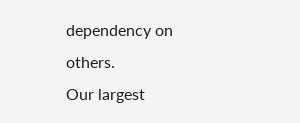dependency on others.
Our largest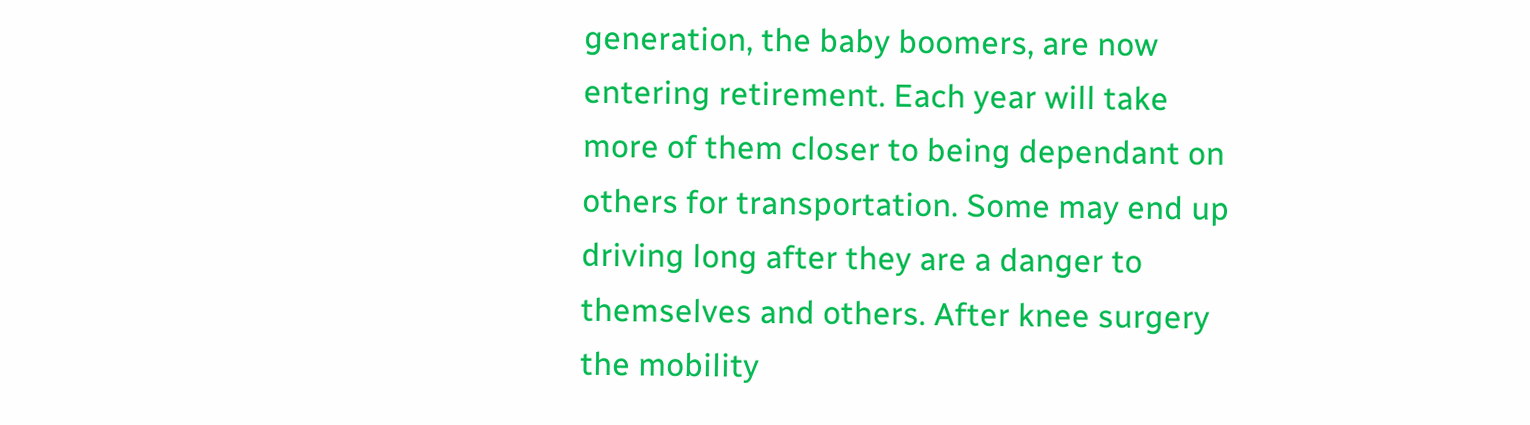generation, the baby boomers, are now entering retirement. Each year will take more of them closer to being dependant on others for transportation. Some may end up driving long after they are a danger to themselves and others. After knee surgery the mobility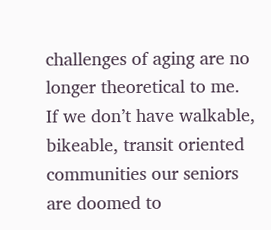challenges of aging are no longer theoretical to me. If we don’t have walkable, bikeable, transit oriented communities our seniors are doomed to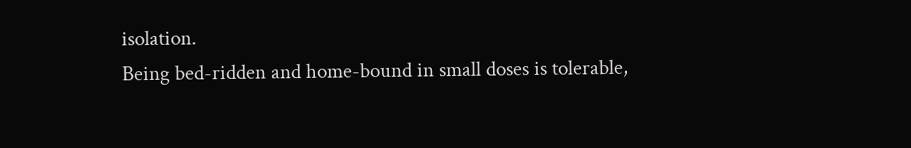isolation.
Being bed-ridden and home-bound in small doses is tolerable,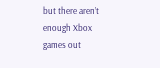but there aren’t enough Xbox games out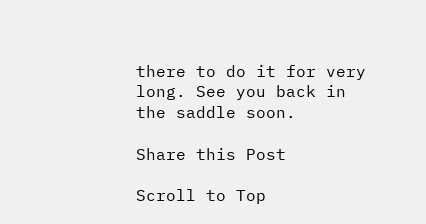there to do it for very long. See you back in the saddle soon.

Share this Post

Scroll to Top